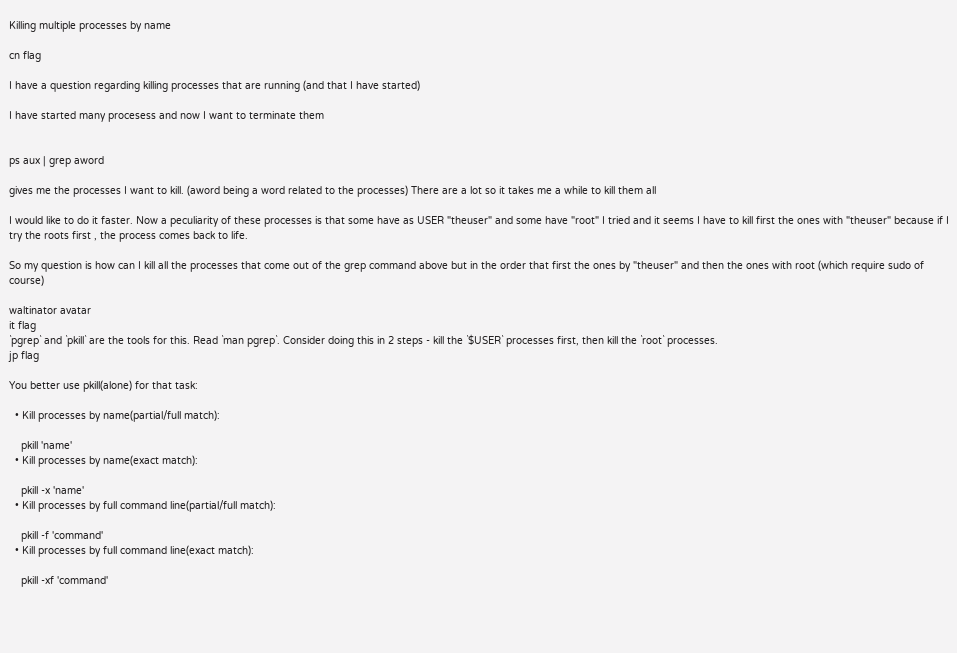Killing multiple processes by name

cn flag

I have a question regarding killing processes that are running (and that I have started)

I have started many procesess and now I want to terminate them


ps aux | grep aword

gives me the processes I want to kill. (aword being a word related to the processes) There are a lot so it takes me a while to kill them all

I would like to do it faster. Now a peculiarity of these processes is that some have as USER "theuser" and some have "root" I tried and it seems I have to kill first the ones with "theuser" because if I try the roots first , the process comes back to life.

So my question is how can I kill all the processes that come out of the grep command above but in the order that first the ones by "theuser" and then the ones with root (which require sudo of course)

waltinator avatar
it flag
`pgrep` and `pkill` are the tools for this. Read `man pgrep`. Consider doing this in 2 steps - kill the `$USER` processes first, then kill the `root` processes.
jp flag

You better use pkill(alone) for that task:

  • Kill processes by name(partial/full match):

    pkill 'name'
  • Kill processes by name(exact match):

    pkill -x 'name'
  • Kill processes by full command line(partial/full match):

    pkill -f 'command'
  • Kill processes by full command line(exact match):

    pkill -xf 'command'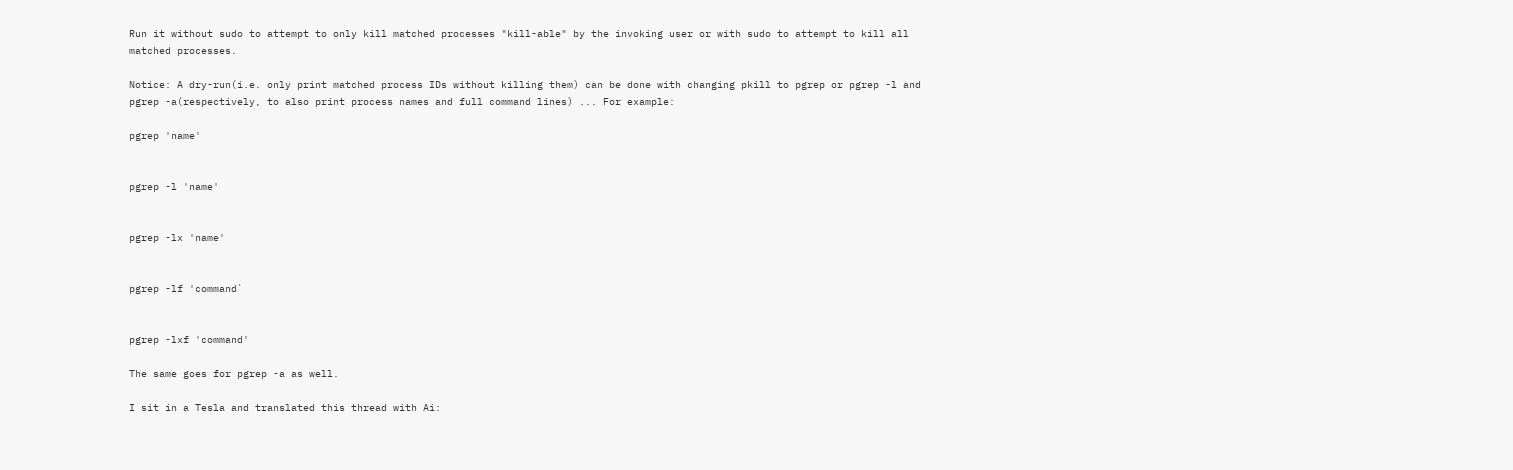Run it without sudo to attempt to only kill matched processes "kill-able" by the invoking user or with sudo to attempt to kill all matched processes.

Notice: A dry-run(i.e. only print matched process IDs without killing them) can be done with changing pkill to pgrep or pgrep -l and pgrep -a(respectively, to also print process names and full command lines) ... For example:

pgrep 'name'


pgrep -l 'name'


pgrep -lx 'name'


pgrep -lf 'command`


pgrep -lxf 'command'

The same goes for pgrep -a as well.

I sit in a Tesla and translated this thread with Ai: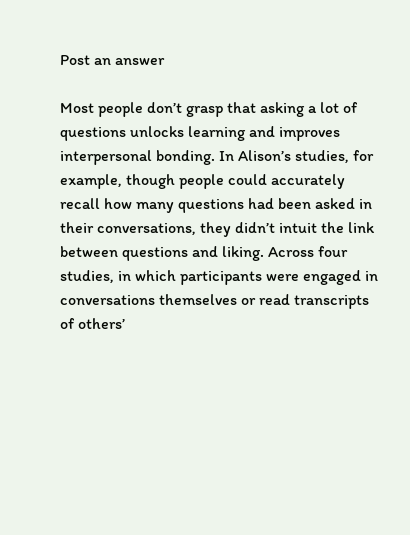Post an answer

Most people don’t grasp that asking a lot of questions unlocks learning and improves interpersonal bonding. In Alison’s studies, for example, though people could accurately recall how many questions had been asked in their conversations, they didn’t intuit the link between questions and liking. Across four studies, in which participants were engaged in conversations themselves or read transcripts of others’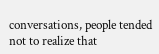conversations, people tended not to realize that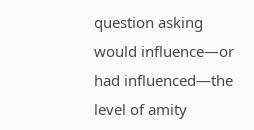question asking would influence—or had influenced—the level of amity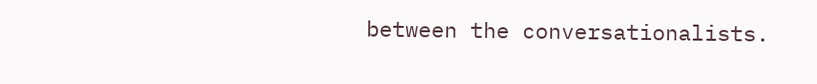between the conversationalists.